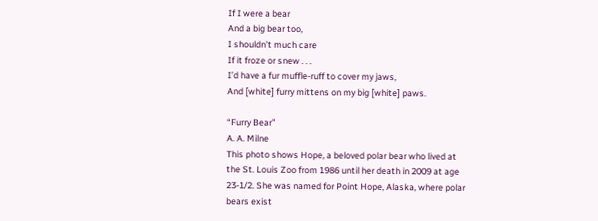If I were a bear
And a big bear too,
I shouldn’t much care
If it froze or snew . . .
I’d have a fur muffle-ruff to cover my jaws,
And [white] furry mittens on my big [white] paws.

“Furry Bear”
A. A. Milne
This photo shows Hope, a beloved polar bear who lived at the St. Louis Zoo from 1986 until her death in 2009 at age 23-1/2. She was named for Point Hope, Alaska, where polar bears exist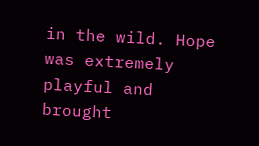in the wild. Hope was extremely playful and brought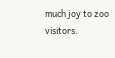much joy to zoo visitors.